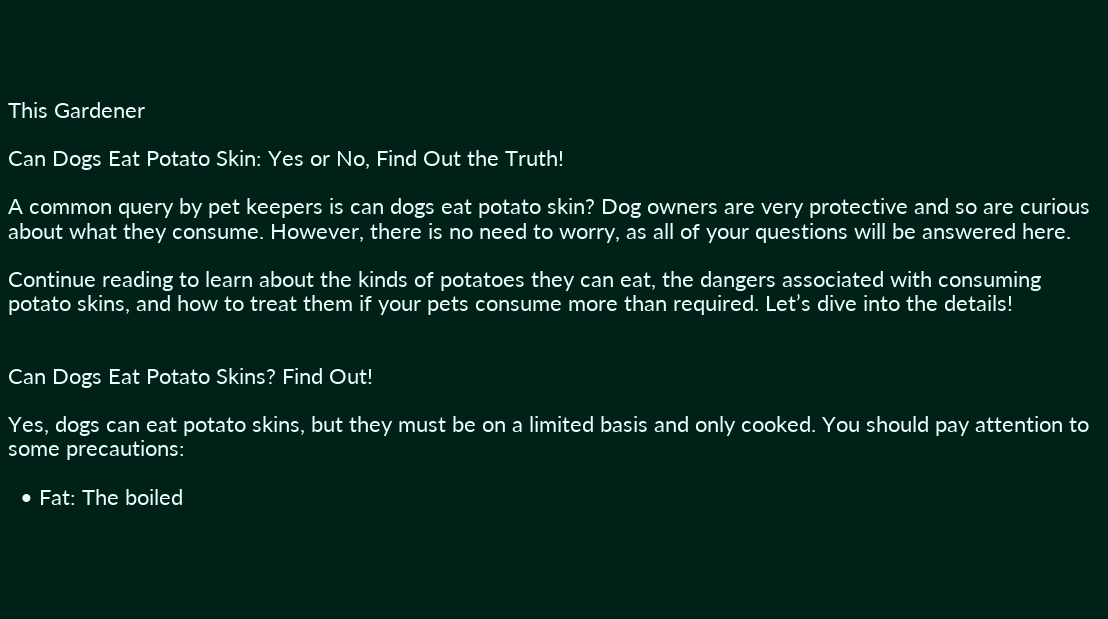This Gardener

Can Dogs Eat Potato Skin: Yes or No, Find Out the Truth!

A common query by pet keepers is can dogs eat potato skin? Dog owners are very protective and so are curious about what they consume. However, there is no need to worry, as all of your questions will be answered here.

Continue reading to learn about the kinds of potatoes they can eat, the dangers associated with consuming potato skins, and how to treat them if your pets consume more than required. Let’s dive into the details!


Can Dogs Eat Potato Skins? Find Out!

Yes, dogs can eat potato skins, but they must be on a limited basis and only cooked. You should pay attention to some precautions:

  • Fat: The boiled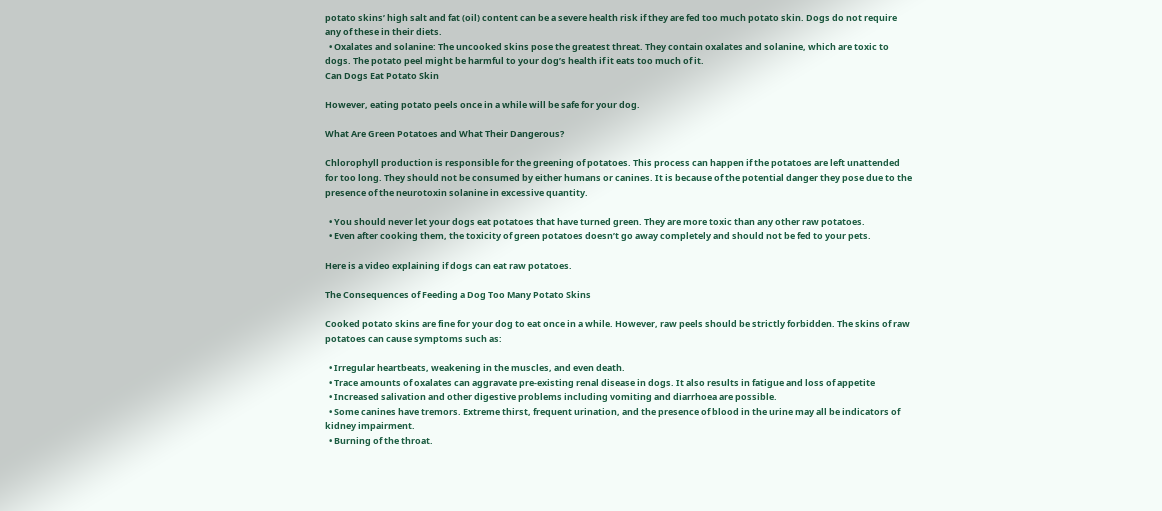potato skins’ high salt and fat (oil) content can be a severe health risk if they are fed too much potato skin. Dogs do not require any of these in their diets.
  • Oxalates and solanine: The uncooked skins pose the greatest threat. They contain oxalates and solanine, which are toxic to dogs. The potato peel might be harmful to your dog’s health if it eats too much of it.
Can Dogs Eat Potato Skin

However, eating potato peels once in a while will be safe for your dog.

What Are Green Potatoes and What Their Dangerous?

Chlorophyll production is responsible for the greening of potatoes. This process can happen if the potatoes are left unattended for too long. They should not be consumed by either humans or canines. It is because of the potential danger they pose due to the presence of the neurotoxin solanine in excessive quantity.

  • You should never let your dogs eat potatoes that have turned green. They are more toxic than any other raw potatoes.
  • Even after cooking them, the toxicity of green potatoes doesn’t go away completely and should not be fed to your pets.

Here is a video explaining if dogs can eat raw potatoes.

The Consequences of Feeding a Dog Too Many Potato Skins

Cooked potato skins are fine for your dog to eat once in a while. However, raw peels should be strictly forbidden. The skins of raw potatoes can cause symptoms such as:

  • Irregular heartbeats, weakening in the muscles, and even death.
  • Trace amounts of oxalates can aggravate pre-existing renal disease in dogs. It also results in fatigue and loss of appetite
  • Increased salivation and other digestive problems including vomiting and diarrhoea are possible.
  • Some canines have tremors. Extreme thirst, frequent urination, and the presence of blood in the urine may all be indicators of kidney impairment.
  • Burning of the throat.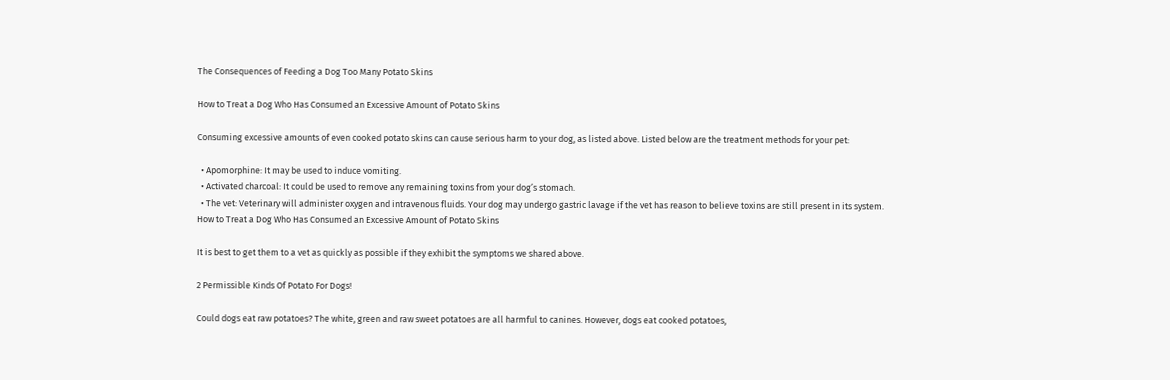The Consequences of Feeding a Dog Too Many Potato Skins

How to Treat a Dog Who Has Consumed an Excessive Amount of Potato Skins

Consuming excessive amounts of even cooked potato skins can cause serious harm to your dog, as listed above. Listed below are the treatment methods for your pet:

  • Apomorphine: It may be used to induce vomiting.
  • Activated charcoal: It could be used to remove any remaining toxins from your dog’s stomach.
  • The vet: Veterinary will administer oxygen and intravenous fluids. Your dog may undergo gastric lavage if the vet has reason to believe toxins are still present in its system.
How to Treat a Dog Who Has Consumed an Excessive Amount of Potato Skins

It is best to get them to a vet as quickly as possible if they exhibit the symptoms we shared above.

2 Permissible Kinds Of Potato For Dogs!

Could dogs eat raw potatoes? The white, green and raw sweet potatoes are all harmful to canines. However, dogs eat cooked potatoes,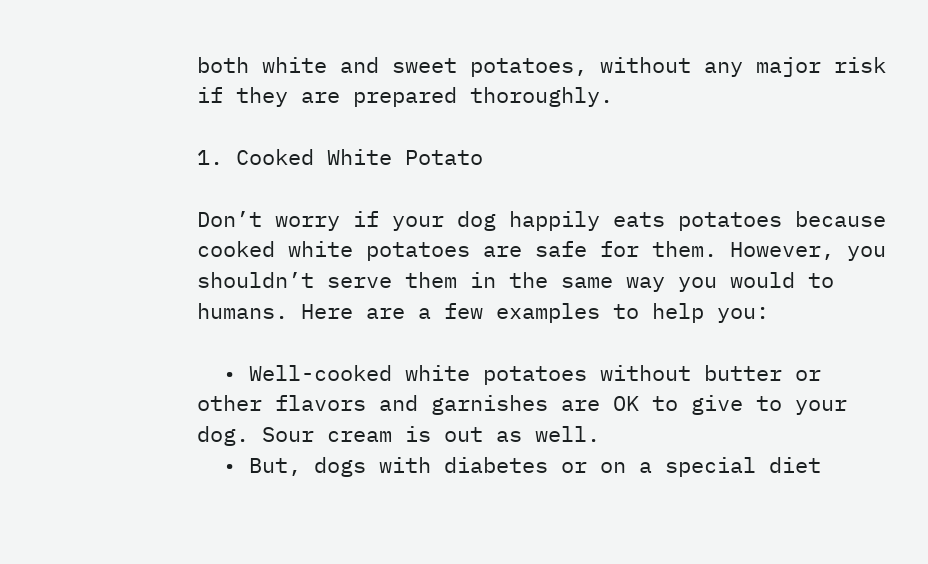both white and sweet potatoes, without any major risk if they are prepared thoroughly.

1. Cooked White Potato

Don’t worry if your dog happily eats potatoes because cooked white potatoes are safe for them. However, you shouldn’t serve them in the same way you would to humans. Here are a few examples to help you:

  • Well-cooked white potatoes without butter or other flavors and garnishes are OK to give to your dog. Sour cream is out as well.
  • But, dogs with diabetes or on a special diet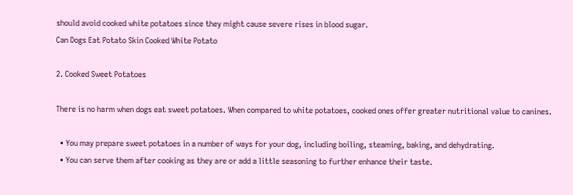should avoid cooked white potatoes since they might cause severe rises in blood sugar.
Can Dogs Eat Potato Skin Cooked White Potato

2. Cooked Sweet Potatoes

There is no harm when dogs eat sweet potatoes. When compared to white potatoes, cooked ones offer greater nutritional value to canines.

  • You may prepare sweet potatoes in a number of ways for your dog, including boiling, steaming, baking, and dehydrating.
  • You can serve them after cooking as they are or add a little seasoning to further enhance their taste.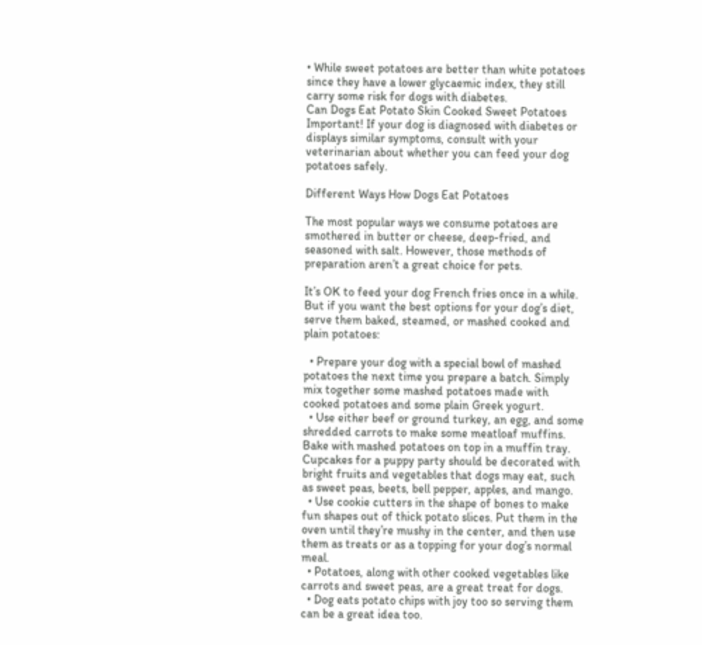• While sweet potatoes are better than white potatoes since they have a lower glycaemic index, they still carry some risk for dogs with diabetes.
Can Dogs Eat Potato Skin Cooked Sweet Potatoes
Important! If your dog is diagnosed with diabetes or displays similar symptoms, consult with your veterinarian about whether you can feed your dog potatoes safely.

Different Ways How Dogs Eat Potatoes

The most popular ways we consume potatoes are smothered in butter or cheese, deep-fried, and seasoned with salt. However, those methods of preparation aren’t a great choice for pets.

It’s OK to feed your dog French fries once in a while. But if you want the best options for your dog’s diet, serve them baked, steamed, or mashed cooked and plain potatoes:

  • Prepare your dog with a special bowl of mashed potatoes the next time you prepare a batch. Simply mix together some mashed potatoes made with cooked potatoes and some plain Greek yogurt.
  • Use either beef or ground turkey, an egg, and some shredded carrots to make some meatloaf muffins. Bake with mashed potatoes on top in a muffin tray. Cupcakes for a puppy party should be decorated with bright fruits and vegetables that dogs may eat, such as sweet peas, beets, bell pepper, apples, and mango.
  • Use cookie cutters in the shape of bones to make fun shapes out of thick potato slices. Put them in the oven until they’re mushy in the center, and then use them as treats or as a topping for your dog’s normal meal.
  • Potatoes, along with other cooked vegetables like carrots and sweet peas, are a great treat for dogs.
  • Dog eats potato chips with joy too so serving them can be a great idea too.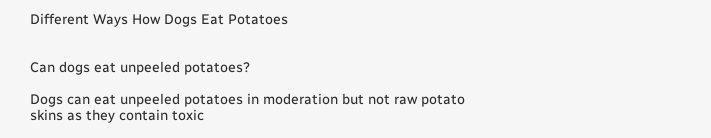Different Ways How Dogs Eat Potatoes


Can dogs eat unpeeled potatoes?

Dogs can eat unpeeled potatoes in moderation but not raw potato skins as they contain toxic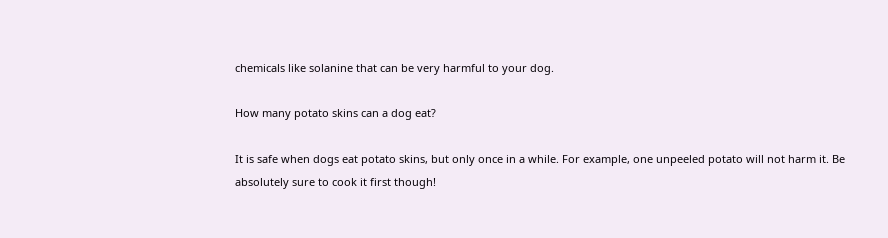chemicals like solanine that can be very harmful to your dog.

How many potato skins can a dog eat?

It is safe when dogs eat potato skins, but only once in a while. For example, one unpeeled potato will not harm it. Be absolutely sure to cook it first though!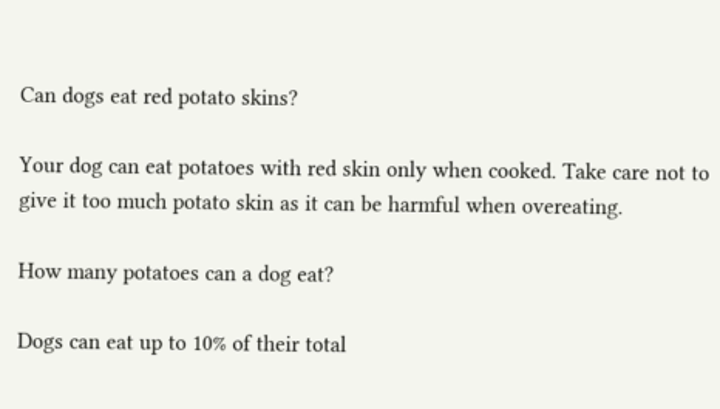Can dogs eat red potato skins?

Your dog can eat potatoes with red skin only when cooked. Take care not to give it too much potato skin as it can be harmful when overeating.

How many potatoes can a dog eat?

Dogs can eat up to 10% of their total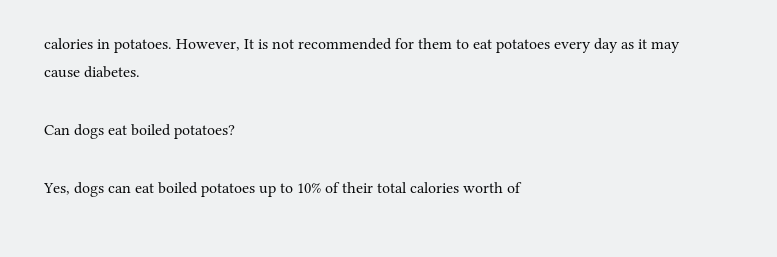calories in potatoes. However, It is not recommended for them to eat potatoes every day as it may cause diabetes.

Can dogs eat boiled potatoes?

Yes, dogs can eat boiled potatoes up to 10% of their total calories worth of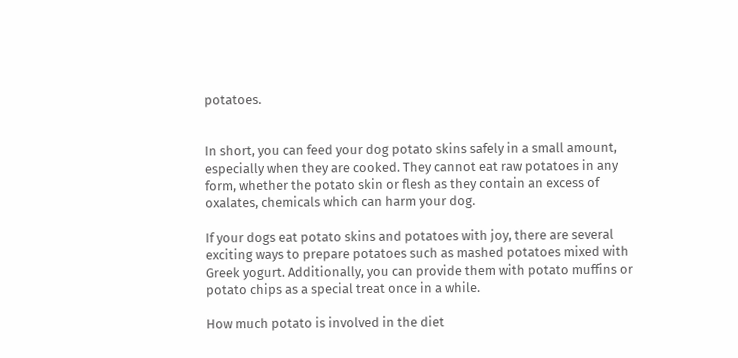potatoes.


In short, you can feed your dog potato skins safely in a small amount, especially when they are cooked. They cannot eat raw potatoes in any form, whether the potato skin or flesh as they contain an excess of oxalates, chemicals which can harm your dog.

If your dogs eat potato skins and potatoes with joy, there are several exciting ways to prepare potatoes such as mashed potatoes mixed with Greek yogurt. Additionally, you can provide them with potato muffins or potato chips as a special treat once in a while.

How much potato is involved in the diet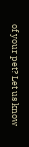of your pet? Let us know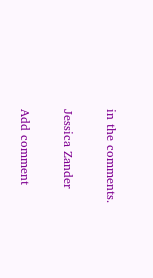in the comments.

Jessica Zander

Add comment